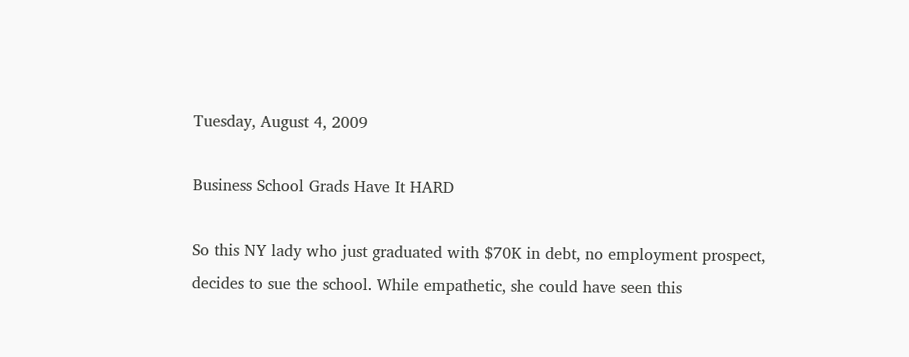Tuesday, August 4, 2009

Business School Grads Have It HARD

So this NY lady who just graduated with $70K in debt, no employment prospect, decides to sue the school. While empathetic, she could have seen this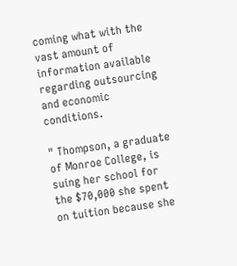coming what with the vast amount of information available regarding outsourcing and economic conditions.

" Thompson, a graduate of Monroe College, is suing her school for the $70,000 she spent on tuition because she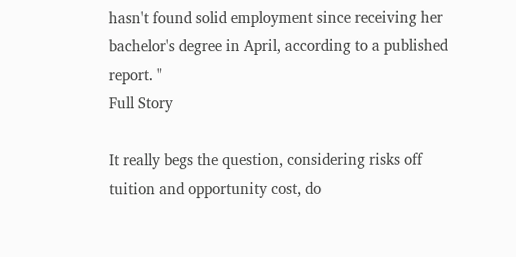hasn't found solid employment since receiving her bachelor's degree in April, according to a published report. "
Full Story

It really begs the question, considering risks off tuition and opportunity cost, do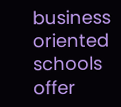business oriented schools offer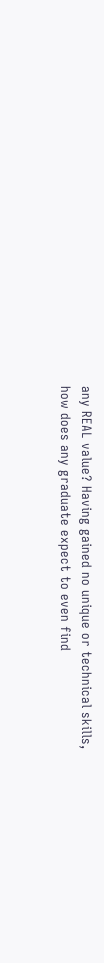any REAL value? Having gained no unique or technical skills, how does any graduate expect to even find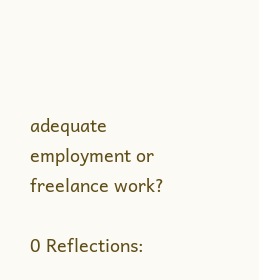adequate employment or freelance work?

0 Reflections: